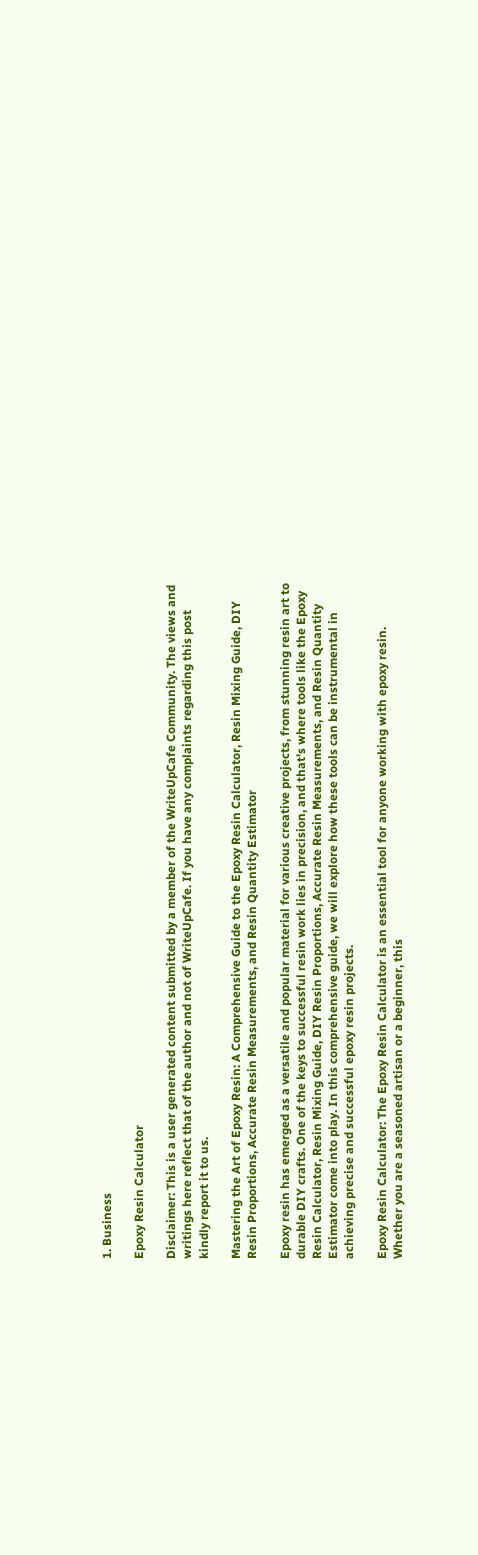1. Business

Epoxy Resin Calculator

Disclaimer: This is a user generated content submitted by a member of the WriteUpCafe Community. The views and writings here reflect that of the author and not of WriteUpCafe. If you have any complaints regarding this post kindly report it to us.

Mastering the Art of Epoxy Resin: A Comprehensive Guide to the Epoxy Resin Calculator, Resin Mixing Guide, DIY Resin Proportions, Accurate Resin Measurements, and Resin Quantity Estimator

Epoxy resin has emerged as a versatile and popular material for various creative projects, from stunning resin art to durable DIY crafts. One of the keys to successful resin work lies in precision, and that's where tools like the Epoxy Resin Calculator, Resin Mixing Guide, DIY Resin Proportions, Accurate Resin Measurements, and Resin Quantity Estimator come into play. In this comprehensive guide, we will explore how these tools can be instrumental in achieving precise and successful epoxy resin projects.

Epoxy Resin Calculator: The Epoxy Resin Calculator is an essential tool for anyone working with epoxy resin. Whether you are a seasoned artisan or a beginner, this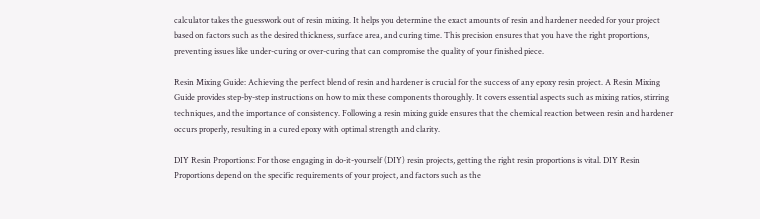calculator takes the guesswork out of resin mixing. It helps you determine the exact amounts of resin and hardener needed for your project based on factors such as the desired thickness, surface area, and curing time. This precision ensures that you have the right proportions, preventing issues like under-curing or over-curing that can compromise the quality of your finished piece.

Resin Mixing Guide: Achieving the perfect blend of resin and hardener is crucial for the success of any epoxy resin project. A Resin Mixing Guide provides step-by-step instructions on how to mix these components thoroughly. It covers essential aspects such as mixing ratios, stirring techniques, and the importance of consistency. Following a resin mixing guide ensures that the chemical reaction between resin and hardener occurs properly, resulting in a cured epoxy with optimal strength and clarity.

DIY Resin Proportions: For those engaging in do-it-yourself (DIY) resin projects, getting the right resin proportions is vital. DIY Resin Proportions depend on the specific requirements of your project, and factors such as the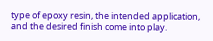type of epoxy resin, the intended application, and the desired finish come into play.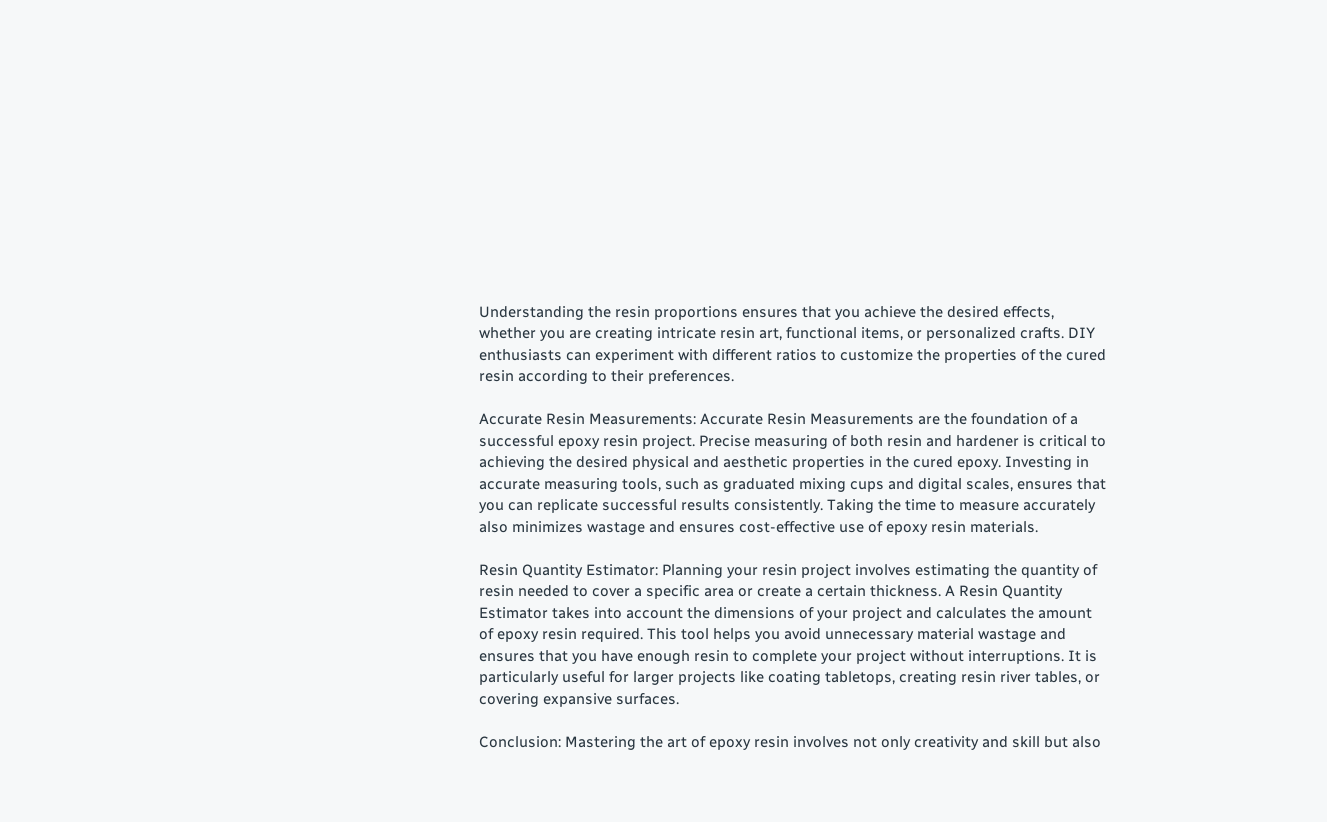Understanding the resin proportions ensures that you achieve the desired effects, whether you are creating intricate resin art, functional items, or personalized crafts. DIY enthusiasts can experiment with different ratios to customize the properties of the cured resin according to their preferences.

Accurate Resin Measurements: Accurate Resin Measurements are the foundation of a successful epoxy resin project. Precise measuring of both resin and hardener is critical to achieving the desired physical and aesthetic properties in the cured epoxy. Investing in accurate measuring tools, such as graduated mixing cups and digital scales, ensures that you can replicate successful results consistently. Taking the time to measure accurately also minimizes wastage and ensures cost-effective use of epoxy resin materials.

Resin Quantity Estimator: Planning your resin project involves estimating the quantity of resin needed to cover a specific area or create a certain thickness. A Resin Quantity Estimator takes into account the dimensions of your project and calculates the amount of epoxy resin required. This tool helps you avoid unnecessary material wastage and ensures that you have enough resin to complete your project without interruptions. It is particularly useful for larger projects like coating tabletops, creating resin river tables, or covering expansive surfaces.

Conclusion: Mastering the art of epoxy resin involves not only creativity and skill but also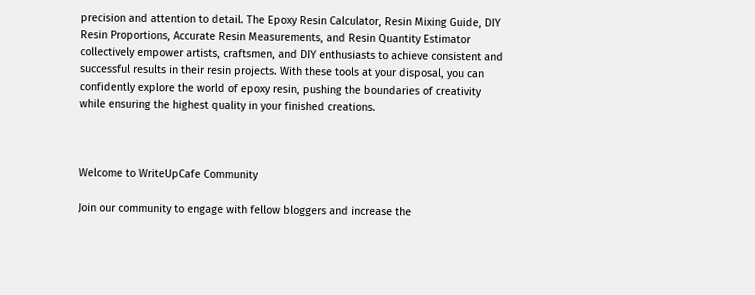precision and attention to detail. The Epoxy Resin Calculator, Resin Mixing Guide, DIY Resin Proportions, Accurate Resin Measurements, and Resin Quantity Estimator collectively empower artists, craftsmen, and DIY enthusiasts to achieve consistent and successful results in their resin projects. With these tools at your disposal, you can confidently explore the world of epoxy resin, pushing the boundaries of creativity while ensuring the highest quality in your finished creations.



Welcome to WriteUpCafe Community

Join our community to engage with fellow bloggers and increase the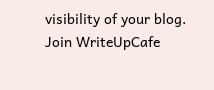visibility of your blog.
Join WriteUpCafe